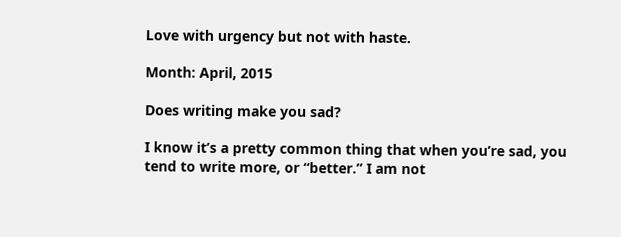Love with urgency but not with haste.

Month: April, 2015

Does writing make you sad?

I know it’s a pretty common thing that when you’re sad, you tend to write more, or “better.” I am not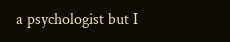a psychologist but I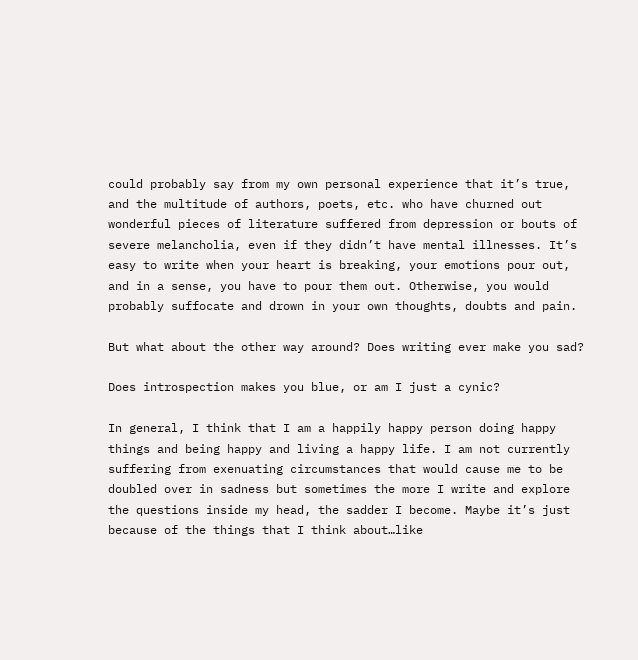could probably say from my own personal experience that it’s true, and the multitude of authors, poets, etc. who have churned out wonderful pieces of literature suffered from depression or bouts of severe melancholia, even if they didn’t have mental illnesses. It’s easy to write when your heart is breaking, your emotions pour out, and in a sense, you have to pour them out. Otherwise, you would probably suffocate and drown in your own thoughts, doubts and pain.

But what about the other way around? Does writing ever make you sad?

Does introspection makes you blue, or am I just a cynic?

In general, I think that I am a happily happy person doing happy things and being happy and living a happy life. I am not currently suffering from exenuating circumstances that would cause me to be doubled over in sadness but sometimes the more I write and explore the questions inside my head, the sadder I become. Maybe it’s just because of the things that I think about…like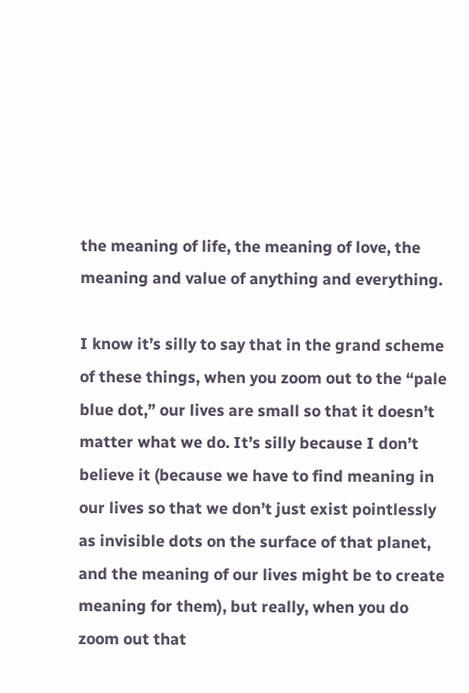the meaning of life, the meaning of love, the meaning and value of anything and everything.

I know it’s silly to say that in the grand scheme of these things, when you zoom out to the “pale blue dot,” our lives are small so that it doesn’t matter what we do. It’s silly because I don’t believe it (because we have to find meaning in our lives so that we don’t just exist pointlessly as invisible dots on the surface of that planet, and the meaning of our lives might be to create meaning for them), but really, when you do zoom out that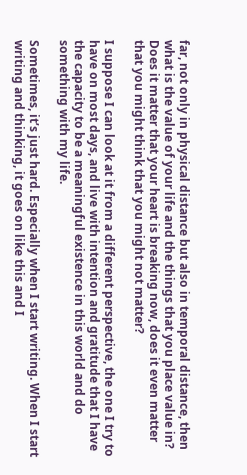far, not only in physical distance but also in temporal distance, then what is the value of your life and the things that you place value in? Does it matter that your heart is breaking now, does it even matter that you might think that you might not matter?

I suppose I can look at it from a different perspective, the one I try to have on most days, and live with intention and gratitude that I have the capacity to be a meaningful existence in this world and do something with my life.

Sometimes, it’s just hard. Especially when I start writing. When I start writing and thinking, it goes on like this and I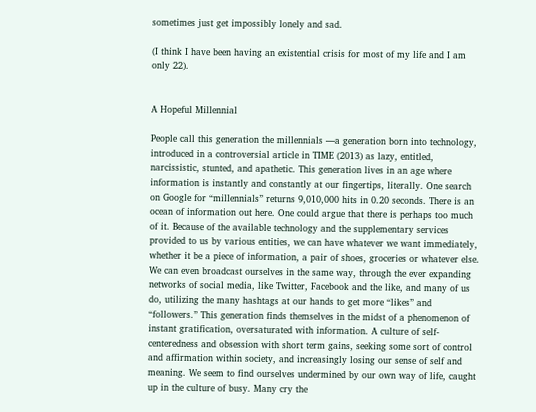sometimes just get impossibly lonely and sad.

(I think I have been having an existential crisis for most of my life and I am only 22).


A Hopeful Millennial

People call this generation the millennials —a generation born into technology, introduced in a controversial article in TIME (2013) as lazy, entitled, narcissistic, stunted, and apathetic. This generation lives in an age where information is instantly and constantly at our fingertips, literally. One search on Google for “millennials” returns 9,010,000 hits in 0.20 seconds. There is an ocean of information out here. One could argue that there is perhaps too much of it. Because of the available technology and the supplementary services provided to us by various entities, we can have whatever we want immediately, whether it be a piece of information, a pair of shoes, groceries or whatever else. We can even broadcast ourselves in the same way, through the ever expanding networks of social media, like Twitter, Facebook and the like, and many of us do, utilizing the many hashtags at our hands to get more “likes” and “followers.” This generation finds themselves in the midst of a phenomenon of instant gratification, oversaturated with information. A culture of self-centeredness and obsession with short term gains, seeking some sort of control and affirmation within society, and increasingly losing our sense of self and meaning. We seem to find ourselves undermined by our own way of life, caught up in the culture of busy. Many cry the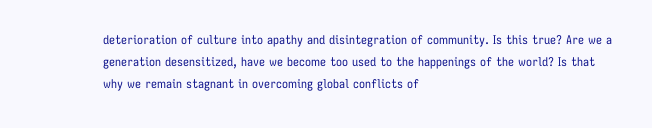deterioration of culture into apathy and disintegration of community. Is this true? Are we a generation desensitized, have we become too used to the happenings of the world? Is that why we remain stagnant in overcoming global conflicts of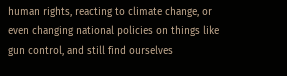human rights, reacting to climate change, or even changing national policies on things like gun control, and still find ourselves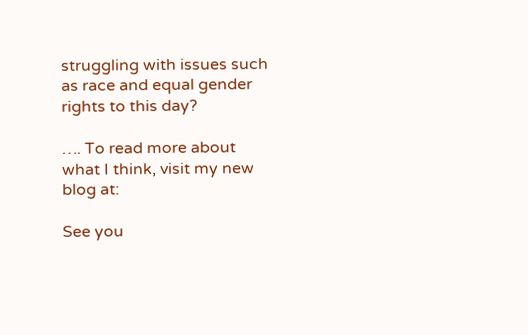struggling with issues such as race and equal gender rights to this day?

…. To read more about what I think, visit my new blog at:

See you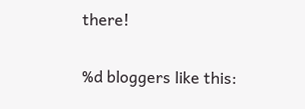there!

%d bloggers like this: